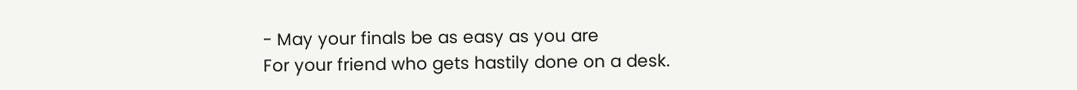- May your finals be as easy as you are
For your friend who gets hastily done on a desk.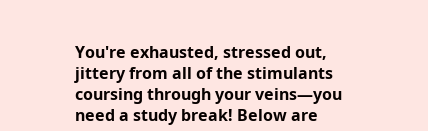You're exhausted, stressed out, jittery from all of the stimulants coursing through your veins—you need a study break! Below are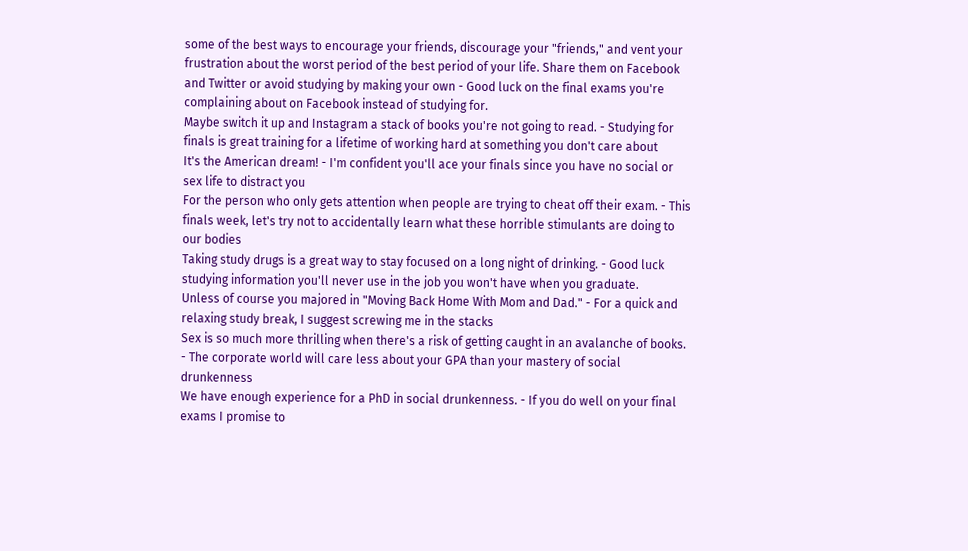some of the best ways to encourage your friends, discourage your "friends," and vent your frustration about the worst period of the best period of your life. Share them on Facebook and Twitter or avoid studying by making your own - Good luck on the final exams you're complaining about on Facebook instead of studying for.
Maybe switch it up and Instagram a stack of books you're not going to read. - Studying for finals is great training for a lifetime of working hard at something you don't care about
It's the American dream! - I'm confident you'll ace your finals since you have no social or sex life to distract you
For the person who only gets attention when people are trying to cheat off their exam. - This finals week, let's try not to accidentally learn what these horrible stimulants are doing to our bodies
Taking study drugs is a great way to stay focused on a long night of drinking. - Good luck studying information you'll never use in the job you won't have when you graduate.
Unless of course you majored in "Moving Back Home With Mom and Dad." - For a quick and relaxing study break, I suggest screwing me in the stacks
Sex is so much more thrilling when there's a risk of getting caught in an avalanche of books. - The corporate world will care less about your GPA than your mastery of social drunkenness
We have enough experience for a PhD in social drunkenness. - If you do well on your final exams I promise to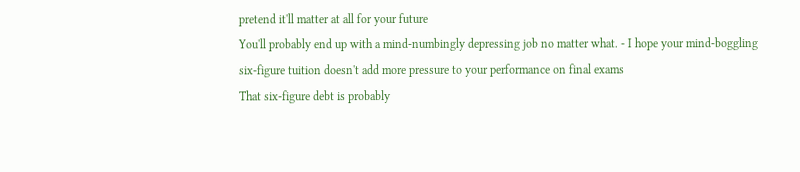pretend it'll matter at all for your future
You'll probably end up with a mind-numbingly depressing job no matter what. - I hope your mind-boggling six-figure tuition doesn't add more pressure to your performance on final exams
That six-figure debt is probably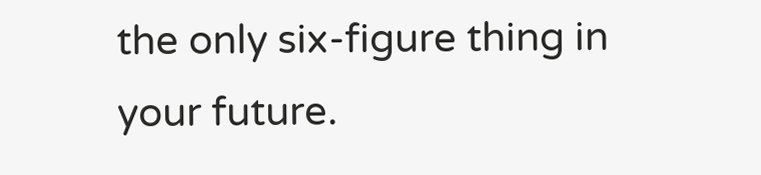the only six-figure thing in your future.